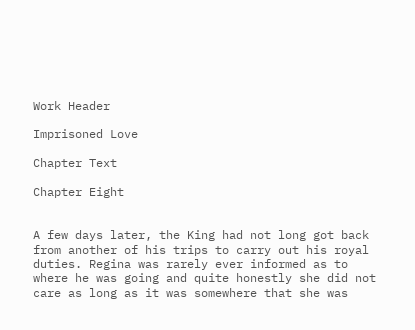Work Header

Imprisoned Love

Chapter Text

Chapter Eight


A few days later, the King had not long got back from another of his trips to carry out his royal duties. Regina was rarely ever informed as to where he was going and quite honestly she did not care as long as it was somewhere that she was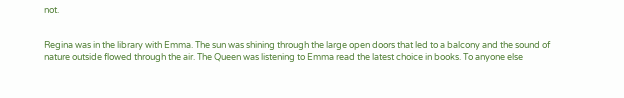not.


Regina was in the library with Emma. The sun was shining through the large open doors that led to a balcony and the sound of nature outside flowed through the air. The Queen was listening to Emma read the latest choice in books. To anyone else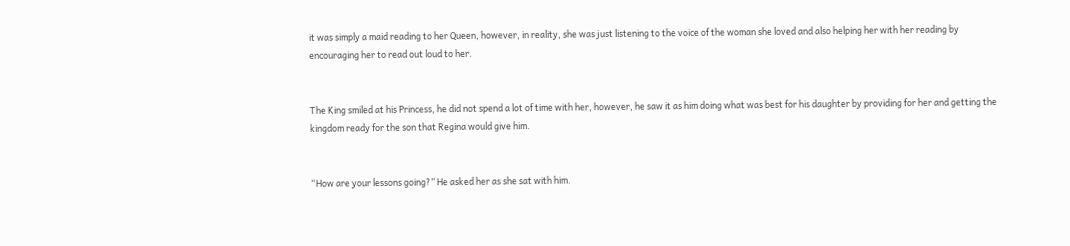it was simply a maid reading to her Queen, however, in reality, she was just listening to the voice of the woman she loved and also helping her with her reading by encouraging her to read out loud to her.


The King smiled at his Princess, he did not spend a lot of time with her, however, he saw it as him doing what was best for his daughter by providing for her and getting the kingdom ready for the son that Regina would give him.


“How are your lessons going?” He asked her as she sat with him.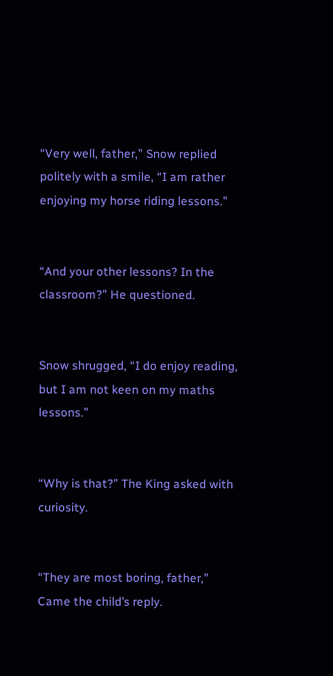“Very well, father,” Snow replied politely with a smile, “I am rather enjoying my horse riding lessons.”


“And your other lessons? In the classroom?” He questioned.


Snow shrugged, “I do enjoy reading, but I am not keen on my maths lessons.”


“Why is that?” The King asked with curiosity.


“They are most boring, father,” Came the child’s reply.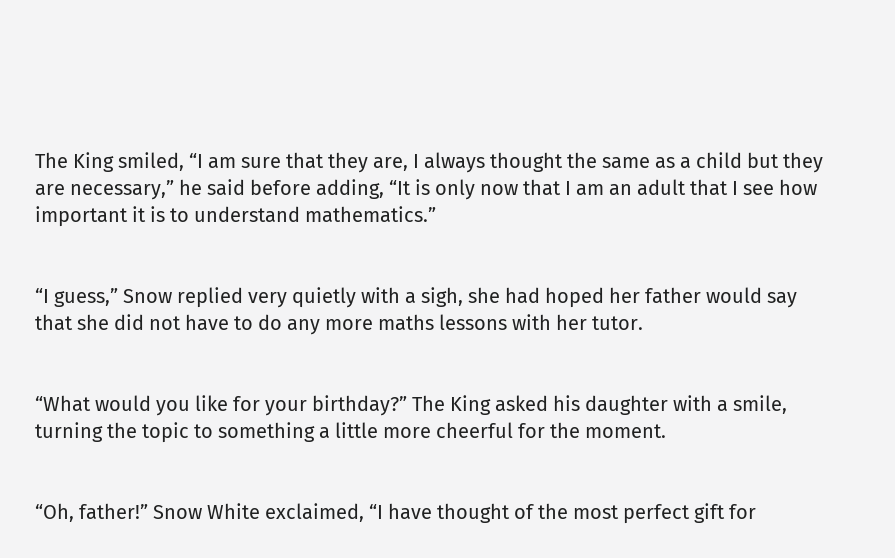The King smiled, “I am sure that they are, I always thought the same as a child but they are necessary,” he said before adding, “It is only now that I am an adult that I see how important it is to understand mathematics.”


“I guess,” Snow replied very quietly with a sigh, she had hoped her father would say that she did not have to do any more maths lessons with her tutor.


“What would you like for your birthday?” The King asked his daughter with a smile, turning the topic to something a little more cheerful for the moment.


“Oh, father!” Snow White exclaimed, “I have thought of the most perfect gift for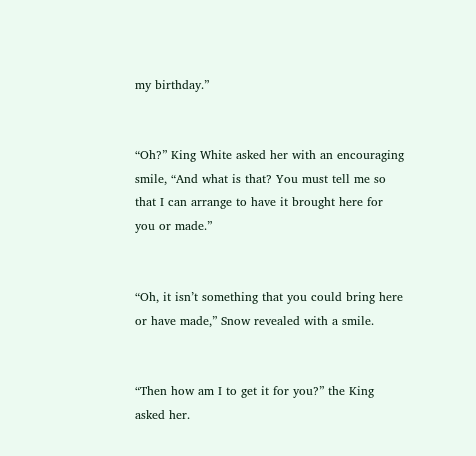my birthday.”


“Oh?” King White asked her with an encouraging smile, “And what is that? You must tell me so that I can arrange to have it brought here for you or made.”


“Oh, it isn’t something that you could bring here or have made,” Snow revealed with a smile.


“Then how am I to get it for you?” the King asked her.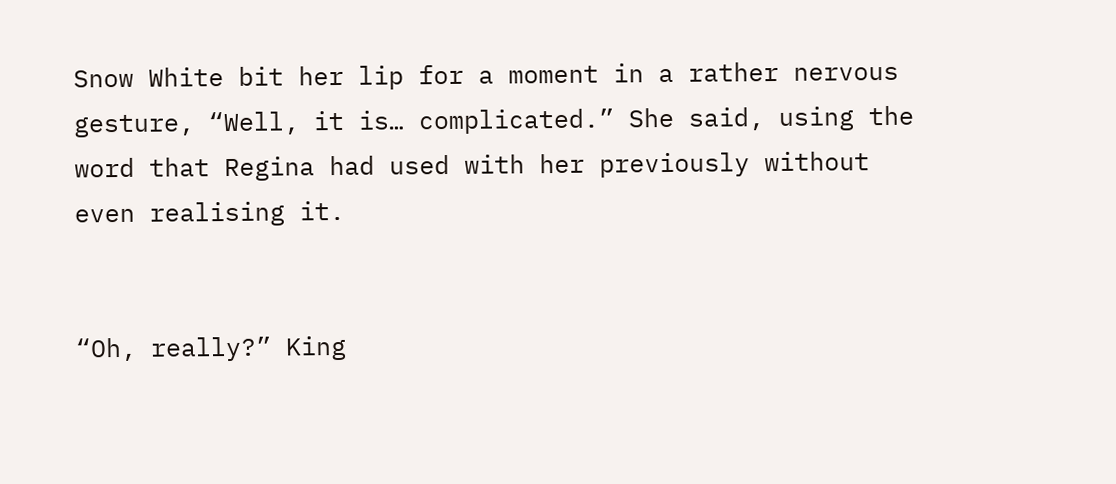Snow White bit her lip for a moment in a rather nervous gesture, “Well, it is… complicated.” She said, using the word that Regina had used with her previously without even realising it.


“Oh, really?” King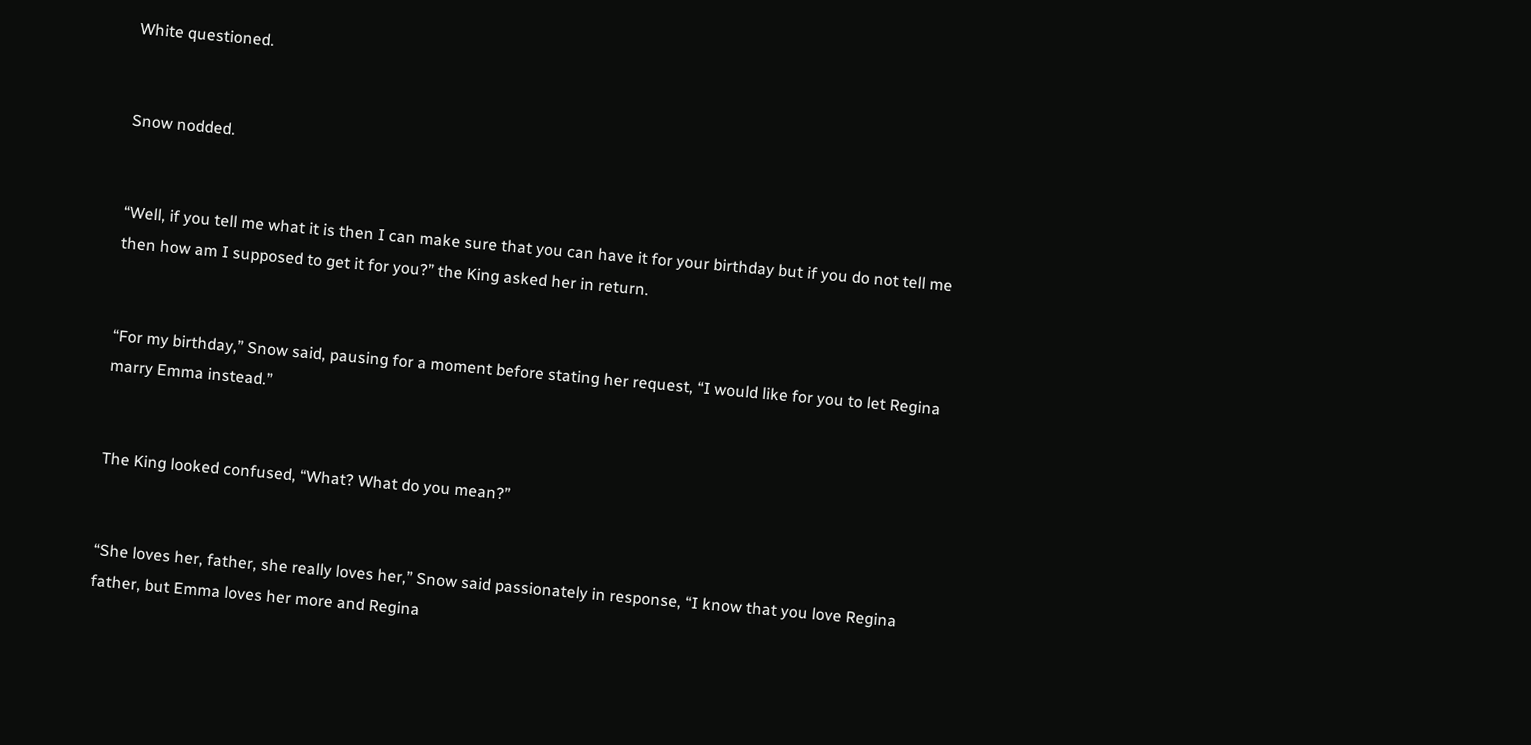White questioned.


Snow nodded.


“Well, if you tell me what it is then I can make sure that you can have it for your birthday but if you do not tell me then how am I supposed to get it for you?” the King asked her in return.


“For my birthday,” Snow said, pausing for a moment before stating her request, “I would like for you to let Regina marry Emma instead.”


The King looked confused, “What? What do you mean?”


“She loves her, father, she really loves her,” Snow said passionately in response, “I know that you love Regina father, but Emma loves her more and Regina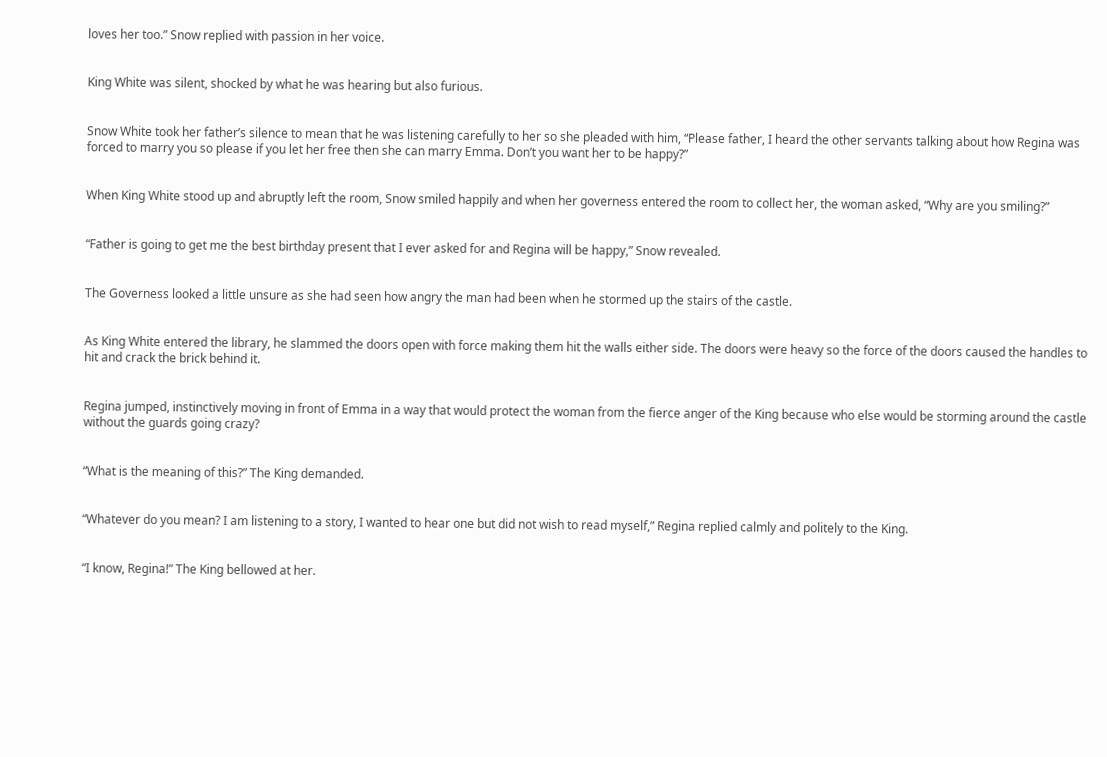loves her too.” Snow replied with passion in her voice.


King White was silent, shocked by what he was hearing but also furious.


Snow White took her father’s silence to mean that he was listening carefully to her so she pleaded with him, “Please father, I heard the other servants talking about how Regina was forced to marry you so please if you let her free then she can marry Emma. Don’t you want her to be happy?”


When King White stood up and abruptly left the room, Snow smiled happily and when her governess entered the room to collect her, the woman asked, “Why are you smiling?”


“Father is going to get me the best birthday present that I ever asked for and Regina will be happy,” Snow revealed.


The Governess looked a little unsure as she had seen how angry the man had been when he stormed up the stairs of the castle.


As King White entered the library, he slammed the doors open with force making them hit the walls either side. The doors were heavy so the force of the doors caused the handles to hit and crack the brick behind it.


Regina jumped, instinctively moving in front of Emma in a way that would protect the woman from the fierce anger of the King because who else would be storming around the castle without the guards going crazy?


“What is the meaning of this?” The King demanded.


“Whatever do you mean? I am listening to a story, I wanted to hear one but did not wish to read myself,” Regina replied calmly and politely to the King.


“I know, Regina!” The King bellowed at her.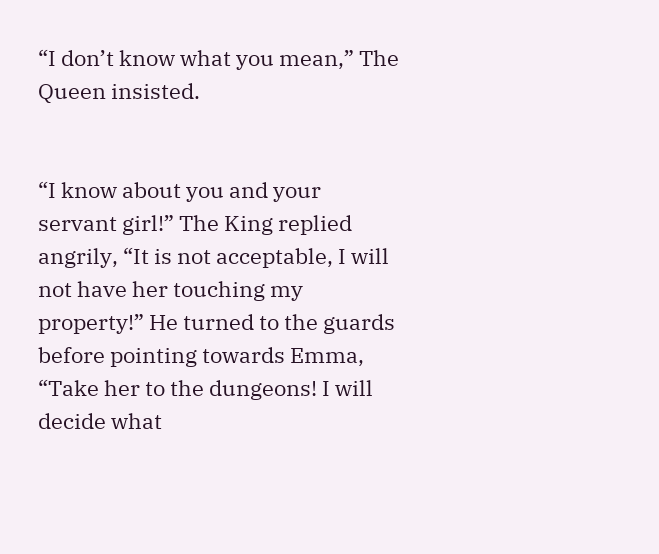“I don’t know what you mean,” The Queen insisted.


“I know about you and your servant girl!” The King replied angrily, “It is not acceptable, I will not have her touching my property!” He turned to the guards before pointing towards Emma, “Take her to the dungeons! I will decide what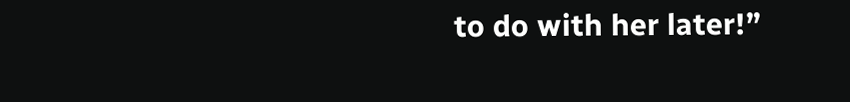to do with her later!”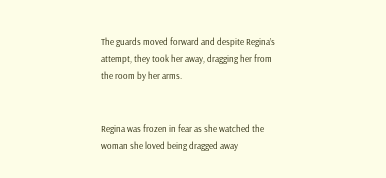The guards moved forward and despite Regina’s attempt, they took her away, dragging her from the room by her arms.


Regina was frozen in fear as she watched the woman she loved being dragged away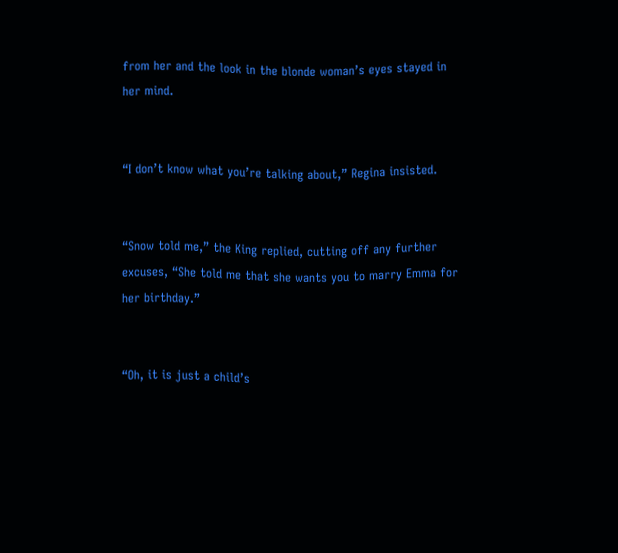from her and the look in the blonde woman’s eyes stayed in her mind.


“I don’t know what you’re talking about,” Regina insisted.


“Snow told me,” the King replied, cutting off any further excuses, “She told me that she wants you to marry Emma for her birthday.”


“Oh, it is just a child’s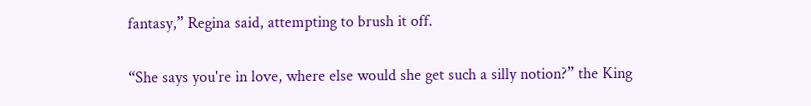fantasy,” Regina said, attempting to brush it off.


“She says you're in love, where else would she get such a silly notion?” the King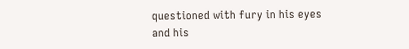questioned with fury in his eyes and his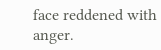face reddened with anger.